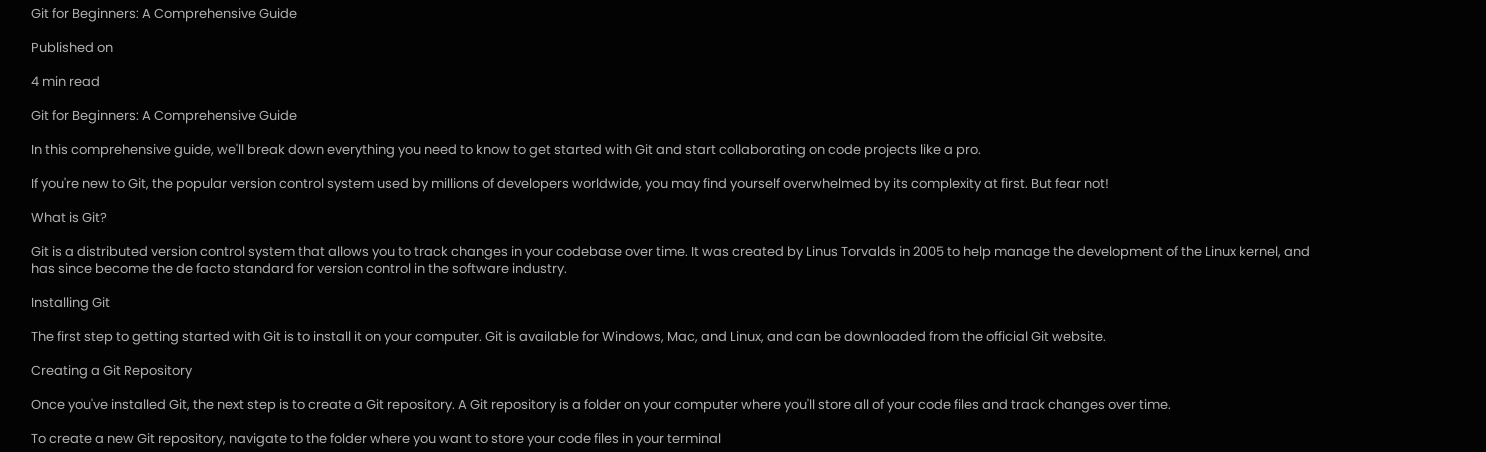Git for Beginners: A Comprehensive Guide

Published on

4 min read

Git for Beginners: A Comprehensive Guide

In this comprehensive guide, we'll break down everything you need to know to get started with Git and start collaborating on code projects like a pro.

If you're new to Git, the popular version control system used by millions of developers worldwide, you may find yourself overwhelmed by its complexity at first. But fear not!

What is Git?

Git is a distributed version control system that allows you to track changes in your codebase over time. It was created by Linus Torvalds in 2005 to help manage the development of the Linux kernel, and has since become the de facto standard for version control in the software industry.

Installing Git

The first step to getting started with Git is to install it on your computer. Git is available for Windows, Mac, and Linux, and can be downloaded from the official Git website.

Creating a Git Repository

Once you've installed Git, the next step is to create a Git repository. A Git repository is a folder on your computer where you'll store all of your code files and track changes over time.

To create a new Git repository, navigate to the folder where you want to store your code files in your terminal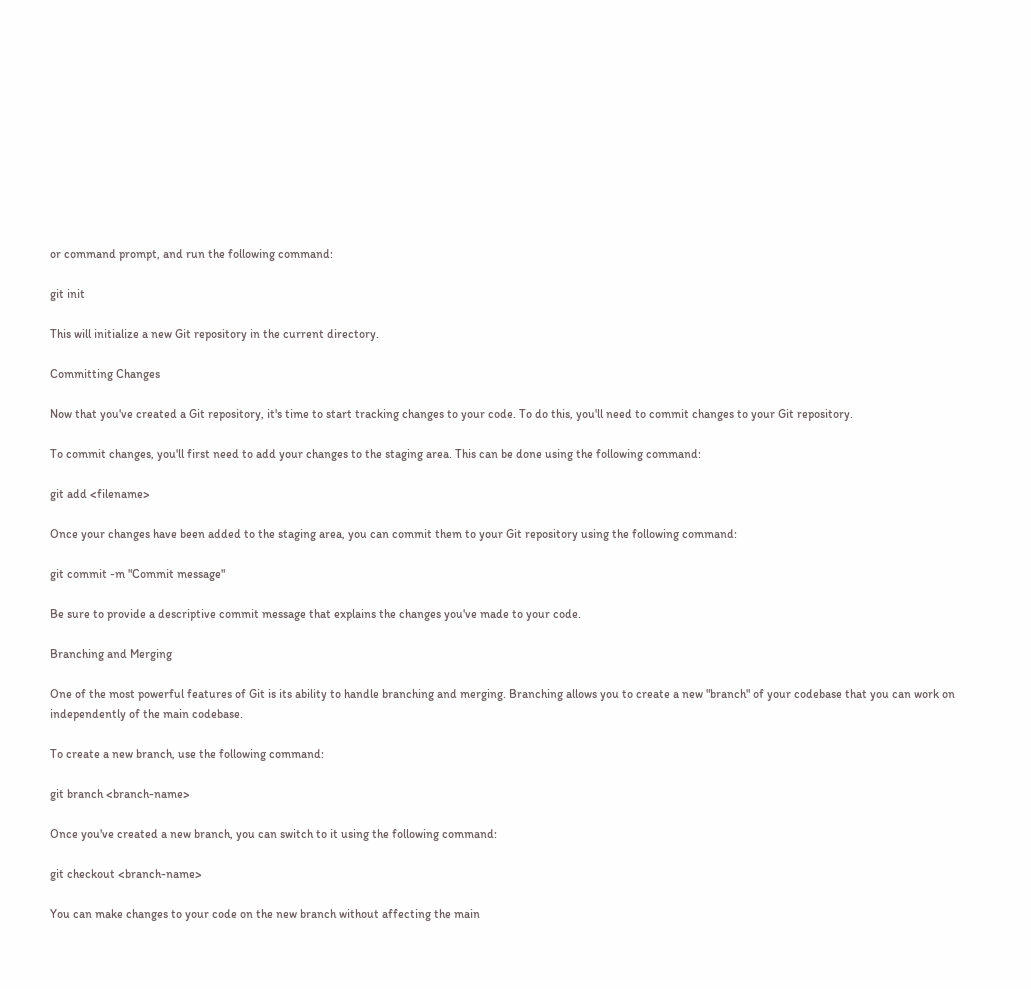or command prompt, and run the following command:

git init

This will initialize a new Git repository in the current directory.

Committing Changes

Now that you've created a Git repository, it's time to start tracking changes to your code. To do this, you'll need to commit changes to your Git repository.

To commit changes, you'll first need to add your changes to the staging area. This can be done using the following command:

git add <filename>

Once your changes have been added to the staging area, you can commit them to your Git repository using the following command:

git commit -m "Commit message"

Be sure to provide a descriptive commit message that explains the changes you've made to your code.

Branching and Merging

One of the most powerful features of Git is its ability to handle branching and merging. Branching allows you to create a new "branch" of your codebase that you can work on independently of the main codebase.

To create a new branch, use the following command:

git branch <branch-name>

Once you've created a new branch, you can switch to it using the following command:

git checkout <branch-name>

You can make changes to your code on the new branch without affecting the main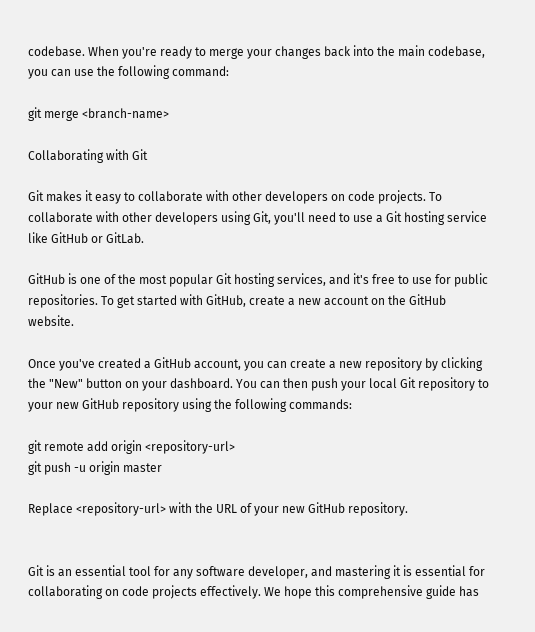codebase. When you're ready to merge your changes back into the main codebase, you can use the following command:

git merge <branch-name>

Collaborating with Git

Git makes it easy to collaborate with other developers on code projects. To collaborate with other developers using Git, you'll need to use a Git hosting service like GitHub or GitLab.

GitHub is one of the most popular Git hosting services, and it's free to use for public repositories. To get started with GitHub, create a new account on the GitHub website.

Once you've created a GitHub account, you can create a new repository by clicking the "New" button on your dashboard. You can then push your local Git repository to your new GitHub repository using the following commands:

git remote add origin <repository-url>
git push -u origin master

Replace <repository-url> with the URL of your new GitHub repository.


Git is an essential tool for any software developer, and mastering it is essential for collaborating on code projects effectively. We hope this comprehensive guide has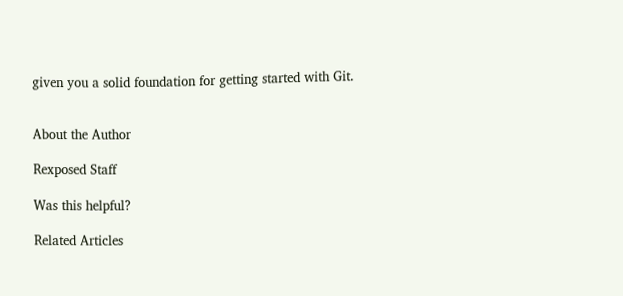given you a solid foundation for getting started with Git.


About the Author

Rexposed Staff

Was this helpful?

Related Articles